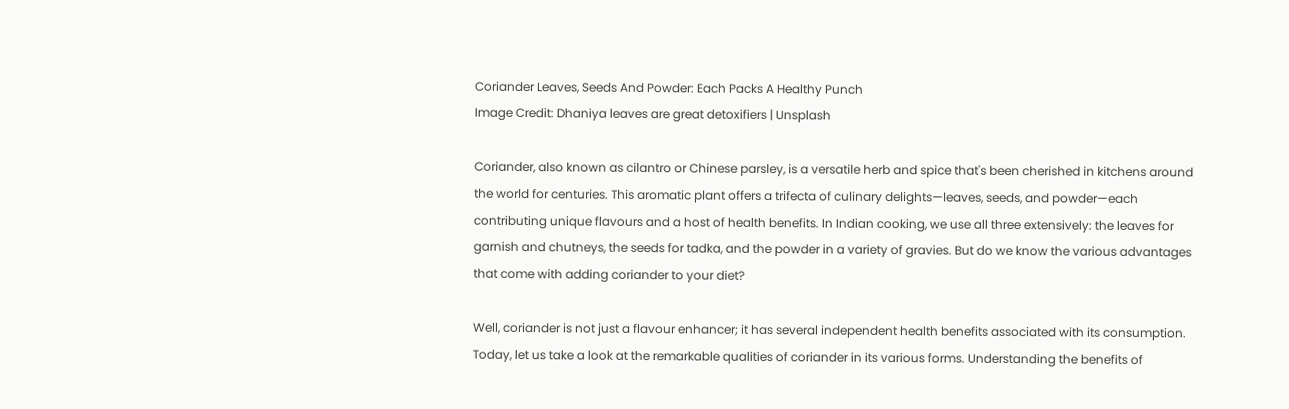Coriander Leaves, Seeds And Powder: Each Packs A Healthy Punch
Image Credit: Dhaniya leaves are great detoxifiers | Unsplash

Coriander, also known as cilantro or Chinese parsley, is a versatile herb and spice that's been cherished in kitchens around the world for centuries. This aromatic plant offers a trifecta of culinary delights—leaves, seeds, and powder—each contributing unique flavours and a host of health benefits. In Indian cooking, we use all three extensively: the leaves for garnish and chutneys, the seeds for tadka, and the powder in a variety of gravies. But do we know the various advantages that come with adding coriander to your diet?

Well, coriander is not just a flavour enhancer; it has several independent health benefits associated with its consumption. Today, let us take a look at the remarkable qualities of coriander in its various forms. Understanding the benefits of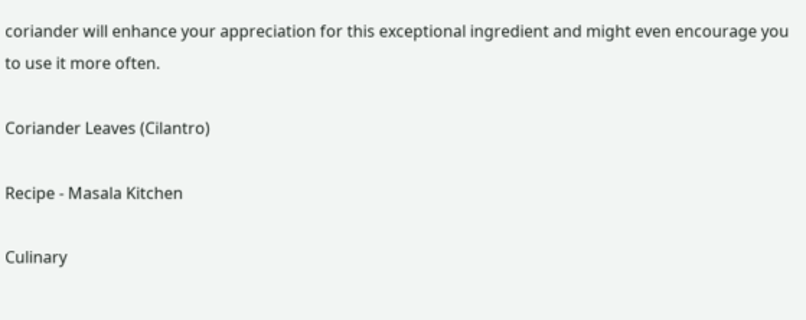coriander will enhance your appreciation for this exceptional ingredient and might even encourage you to use it more often.

Coriander Leaves (Cilantro)

Recipe - Masala Kitchen

Culinary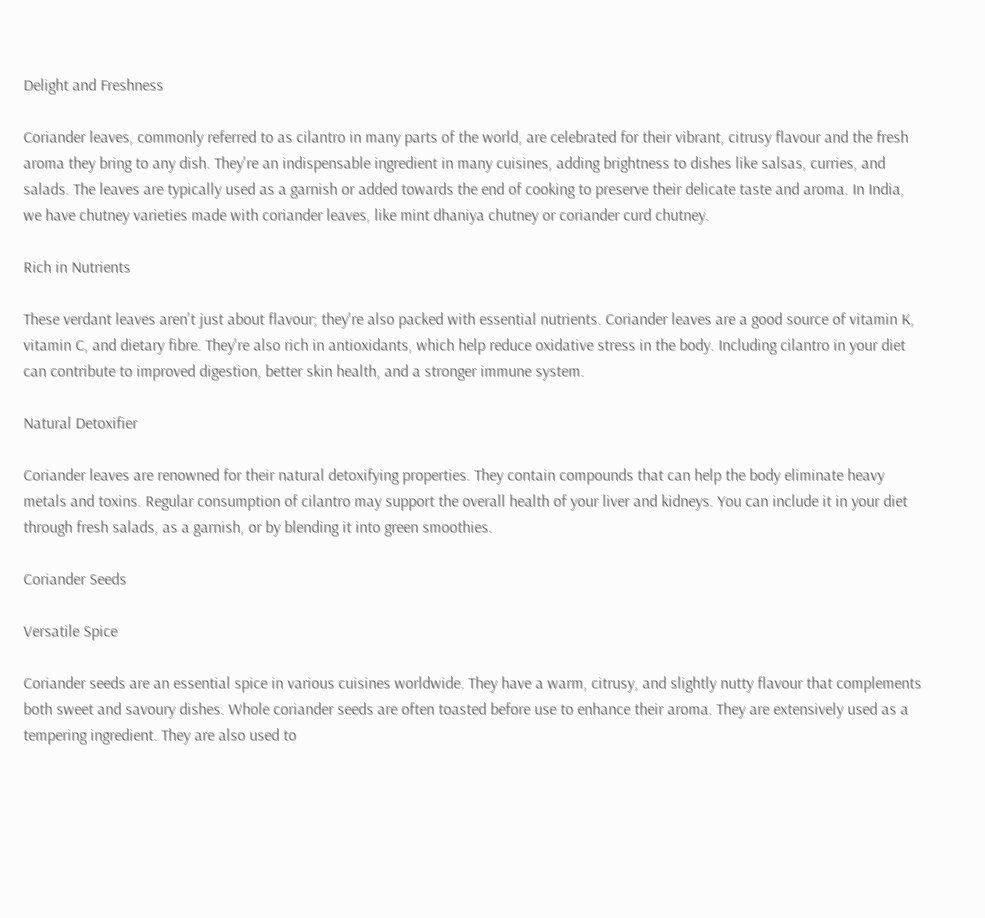Delight and Freshness

Coriander leaves, commonly referred to as cilantro in many parts of the world, are celebrated for their vibrant, citrusy flavour and the fresh aroma they bring to any dish. They're an indispensable ingredient in many cuisines, adding brightness to dishes like salsas, curries, and salads. The leaves are typically used as a garnish or added towards the end of cooking to preserve their delicate taste and aroma. In India, we have chutney varieties made with coriander leaves, like mint dhaniya chutney or coriander curd chutney.

Rich in Nutrients

These verdant leaves aren't just about flavour; they're also packed with essential nutrients. Coriander leaves are a good source of vitamin K, vitamin C, and dietary fibre. They're also rich in antioxidants, which help reduce oxidative stress in the body. Including cilantro in your diet can contribute to improved digestion, better skin health, and a stronger immune system.

Natural Detoxifier

Coriander leaves are renowned for their natural detoxifying properties. They contain compounds that can help the body eliminate heavy metals and toxins. Regular consumption of cilantro may support the overall health of your liver and kidneys. You can include it in your diet through fresh salads, as a garnish, or by blending it into green smoothies.

Coriander Seeds

Versatile Spice

Coriander seeds are an essential spice in various cuisines worldwide. They have a warm, citrusy, and slightly nutty flavour that complements both sweet and savoury dishes. Whole coriander seeds are often toasted before use to enhance their aroma. They are extensively used as a tempering ingredient. They are also used to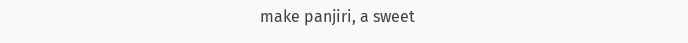make panjiri, a sweet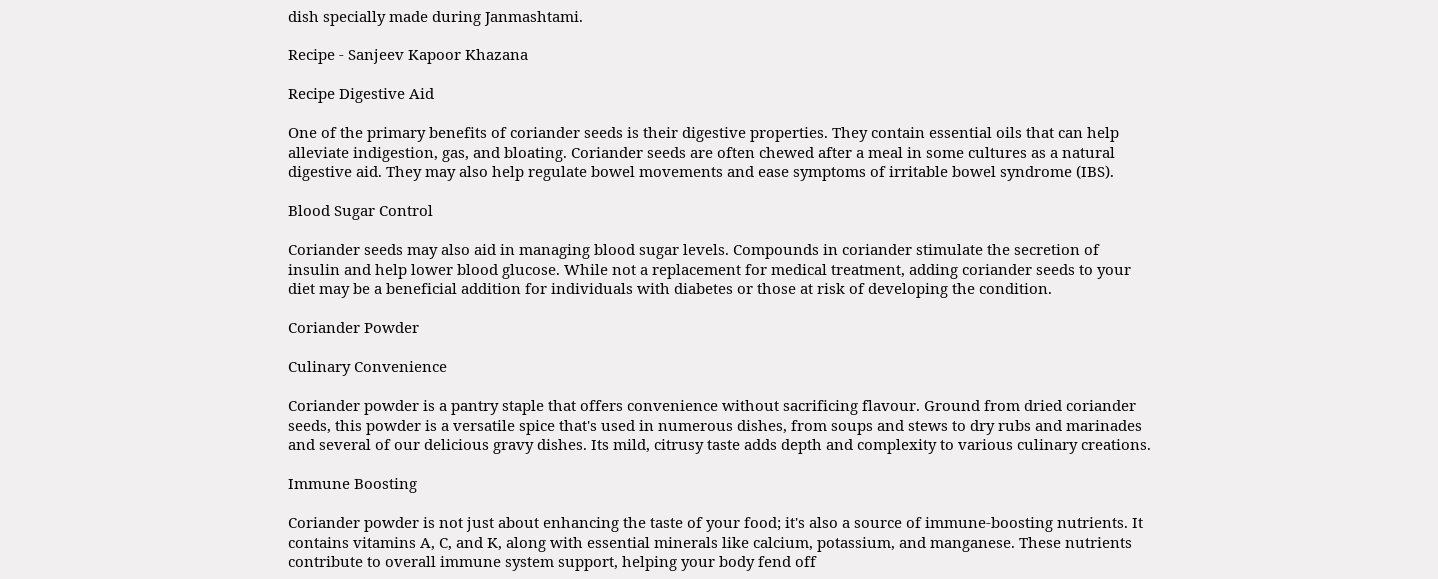dish specially made during Janmashtami.

Recipe - Sanjeev Kapoor Khazana

Recipe Digestive Aid

One of the primary benefits of coriander seeds is their digestive properties. They contain essential oils that can help alleviate indigestion, gas, and bloating. Coriander seeds are often chewed after a meal in some cultures as a natural digestive aid. They may also help regulate bowel movements and ease symptoms of irritable bowel syndrome (IBS).

Blood Sugar Control

Coriander seeds may also aid in managing blood sugar levels. Compounds in coriander stimulate the secretion of insulin and help lower blood glucose. While not a replacement for medical treatment, adding coriander seeds to your diet may be a beneficial addition for individuals with diabetes or those at risk of developing the condition.

Coriander Powder

Culinary Convenience

Coriander powder is a pantry staple that offers convenience without sacrificing flavour. Ground from dried coriander seeds, this powder is a versatile spice that's used in numerous dishes, from soups and stews to dry rubs and marinades and several of our delicious gravy dishes. Its mild, citrusy taste adds depth and complexity to various culinary creations.

Immune Boosting

Coriander powder is not just about enhancing the taste of your food; it's also a source of immune-boosting nutrients. It contains vitamins A, C, and K, along with essential minerals like calcium, potassium, and manganese. These nutrients contribute to overall immune system support, helping your body fend off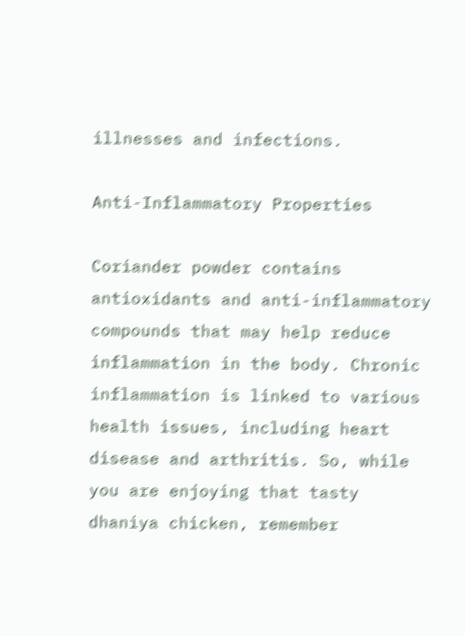illnesses and infections.

Anti-Inflammatory Properties

Coriander powder contains antioxidants and anti-inflammatory compounds that may help reduce inflammation in the body. Chronic inflammation is linked to various health issues, including heart disease and arthritis. So, while you are enjoying that tasty dhaniya chicken, remember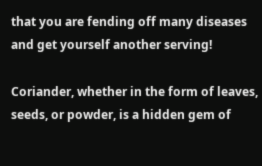that you are fending off many diseases and get yourself another serving!

Coriander, whether in the form of leaves, seeds, or powder, is a hidden gem of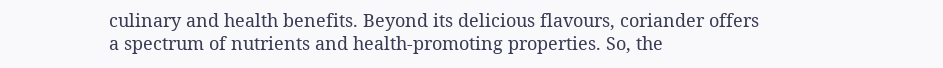culinary and health benefits. Beyond its delicious flavours, coriander offers a spectrum of nutrients and health-promoting properties. So, the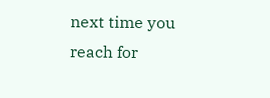next time you reach for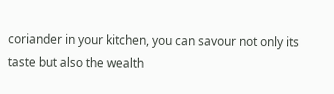coriander in your kitchen, you can savour not only its taste but also the wealth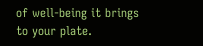of well-being it brings to your plate.